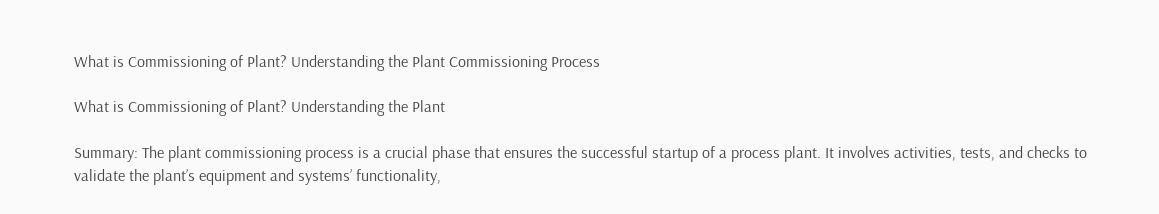What is Commissioning of Plant? Understanding the Plant Commissioning Process

What is Commissioning of Plant? Understanding the Plant

Summary: The plant commissioning process is a crucial phase that ensures the successful startup of a process plant. It involves activities, tests, and checks to validate the plant’s equipment and systems’ functionality,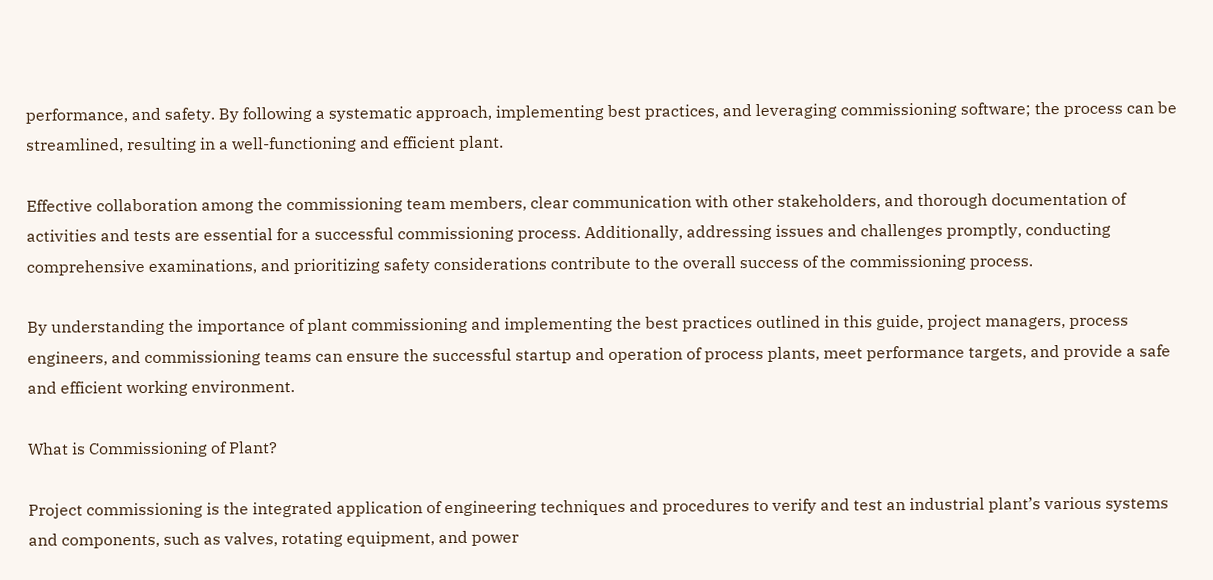performance, and safety. By following a systematic approach, implementing best practices, and leveraging commissioning software; the process can be streamlined, resulting in a well-functioning and efficient plant.

Effective collaboration among the commissioning team members, clear communication with other stakeholders, and thorough documentation of activities and tests are essential for a successful commissioning process. Additionally, addressing issues and challenges promptly, conducting comprehensive examinations, and prioritizing safety considerations contribute to the overall success of the commissioning process.

By understanding the importance of plant commissioning and implementing the best practices outlined in this guide, project managers, process engineers, and commissioning teams can ensure the successful startup and operation of process plants, meet performance targets, and provide a safe and efficient working environment.

What is Commissioning of Plant?

Project commissioning is the integrated application of engineering techniques and procedures to verify and test an industrial plant’s various systems and components, such as valves, rotating equipment, and power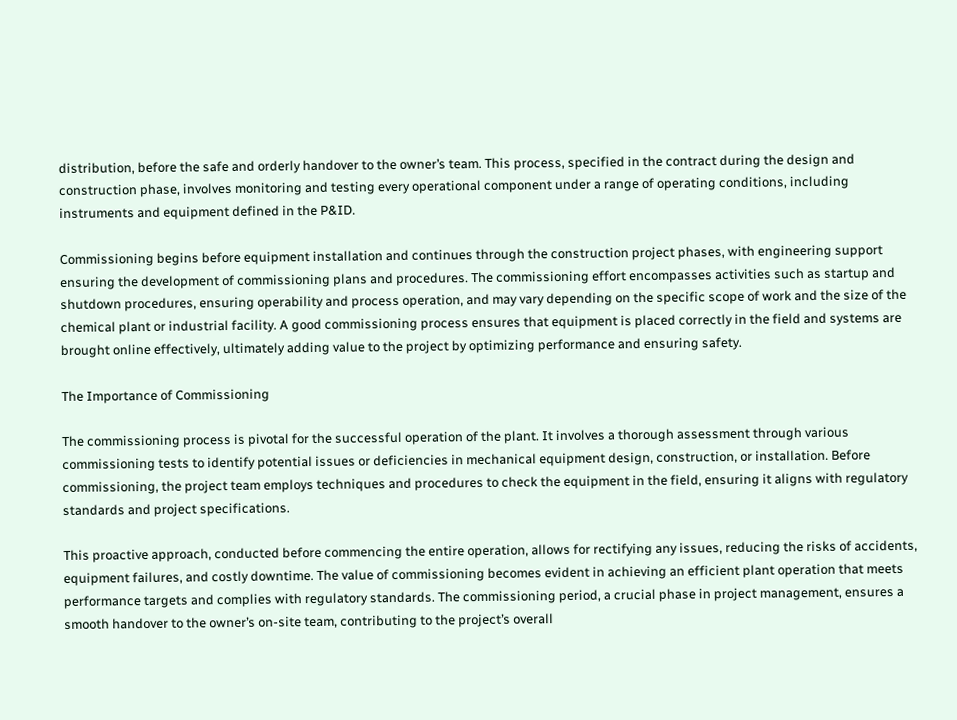distribution, before the safe and orderly handover to the owner’s team. This process, specified in the contract during the design and construction phase, involves monitoring and testing every operational component under a range of operating conditions, including instruments and equipment defined in the P&ID.

Commissioning begins before equipment installation and continues through the construction project phases, with engineering support ensuring the development of commissioning plans and procedures. The commissioning effort encompasses activities such as startup and shutdown procedures, ensuring operability and process operation, and may vary depending on the specific scope of work and the size of the chemical plant or industrial facility. A good commissioning process ensures that equipment is placed correctly in the field and systems are brought online effectively, ultimately adding value to the project by optimizing performance and ensuring safety.

The Importance of Commissioning

The commissioning process is pivotal for the successful operation of the plant. It involves a thorough assessment through various commissioning tests to identify potential issues or deficiencies in mechanical equipment design, construction, or installation. Before commissioning, the project team employs techniques and procedures to check the equipment in the field, ensuring it aligns with regulatory standards and project specifications.

This proactive approach, conducted before commencing the entire operation, allows for rectifying any issues, reducing the risks of accidents, equipment failures, and costly downtime. The value of commissioning becomes evident in achieving an efficient plant operation that meets performance targets and complies with regulatory standards. The commissioning period, a crucial phase in project management, ensures a smooth handover to the owner’s on-site team, contributing to the project’s overall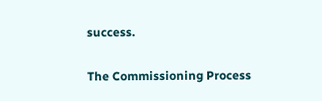success.

The Commissioning Process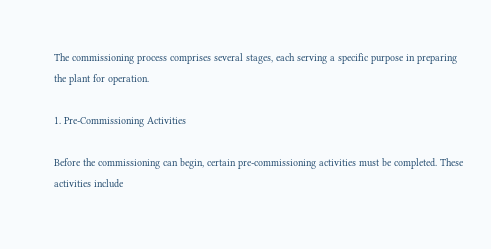The commissioning process comprises several stages, each serving a specific purpose in preparing the plant for operation.

1. Pre-Commissioning Activities

Before the commissioning can begin, certain pre-commissioning activities must be completed. These activities include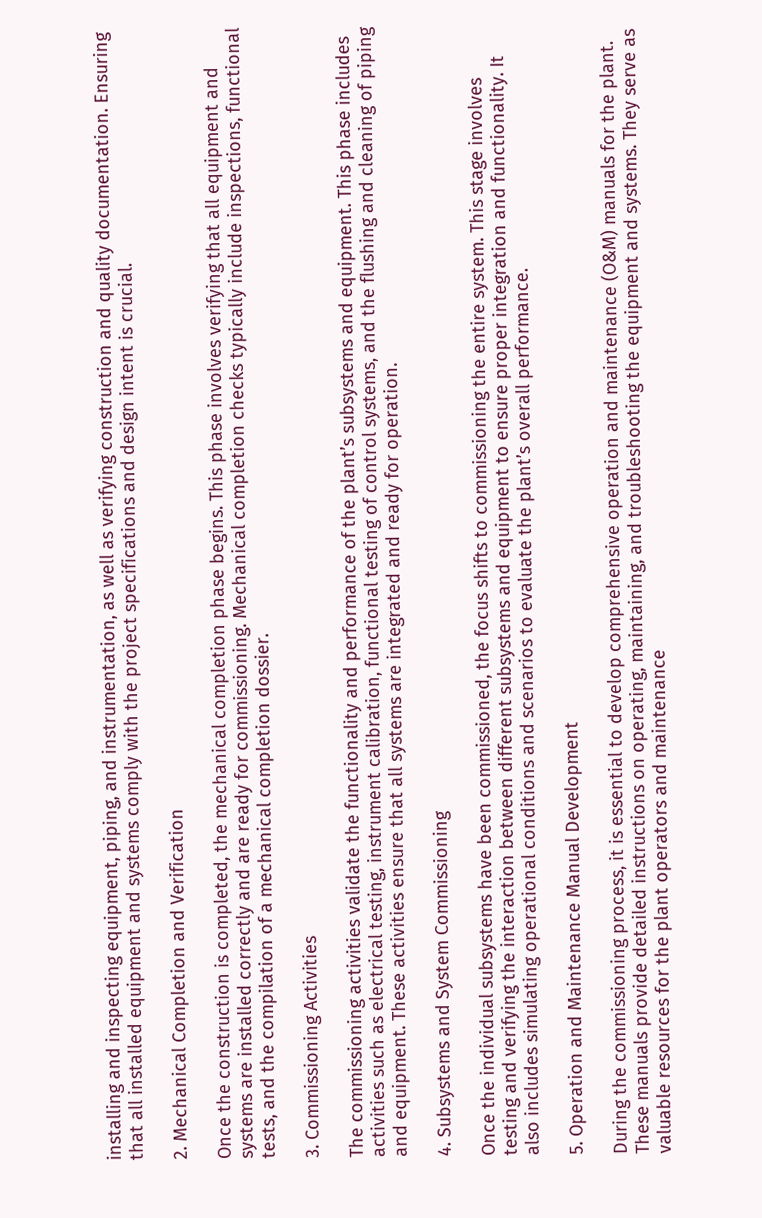installing and inspecting equipment, piping, and instrumentation, as well as verifying construction and quality documentation. Ensuring that all installed equipment and systems comply with the project specifications and design intent is crucial.

2. Mechanical Completion and Verification

Once the construction is completed, the mechanical completion phase begins. This phase involves verifying that all equipment and systems are installed correctly and are ready for commissioning. Mechanical completion checks typically include inspections, functional tests, and the compilation of a mechanical completion dossier.

3. Commissioning Activities

The commissioning activities validate the functionality and performance of the plant’s subsystems and equipment. This phase includes activities such as electrical testing, instrument calibration, functional testing of control systems, and the flushing and cleaning of piping and equipment. These activities ensure that all systems are integrated and ready for operation.

4. Subsystems and System Commissioning

Once the individual subsystems have been commissioned, the focus shifts to commissioning the entire system. This stage involves testing and verifying the interaction between different subsystems and equipment to ensure proper integration and functionality. It also includes simulating operational conditions and scenarios to evaluate the plant’s overall performance.

5. Operation and Maintenance Manual Development

During the commissioning process, it is essential to develop comprehensive operation and maintenance (O&M) manuals for the plant. These manuals provide detailed instructions on operating, maintaining, and troubleshooting the equipment and systems. They serve as valuable resources for the plant operators and maintenance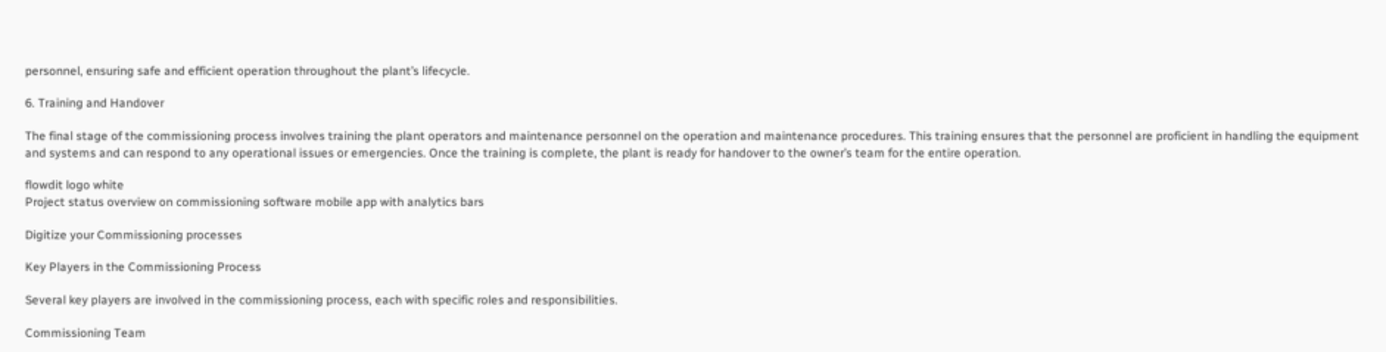personnel, ensuring safe and efficient operation throughout the plant’s lifecycle.

6. Training and Handover

The final stage of the commissioning process involves training the plant operators and maintenance personnel on the operation and maintenance procedures. This training ensures that the personnel are proficient in handling the equipment and systems and can respond to any operational issues or emergencies. Once the training is complete, the plant is ready for handover to the owner’s team for the entire operation.

flowdit logo white
Project status overview on commissioning software mobile app with analytics bars

Digitize your Commissioning processes

Key Players in the Commissioning Process

Several key players are involved in the commissioning process, each with specific roles and responsibilities.

Commissioning Team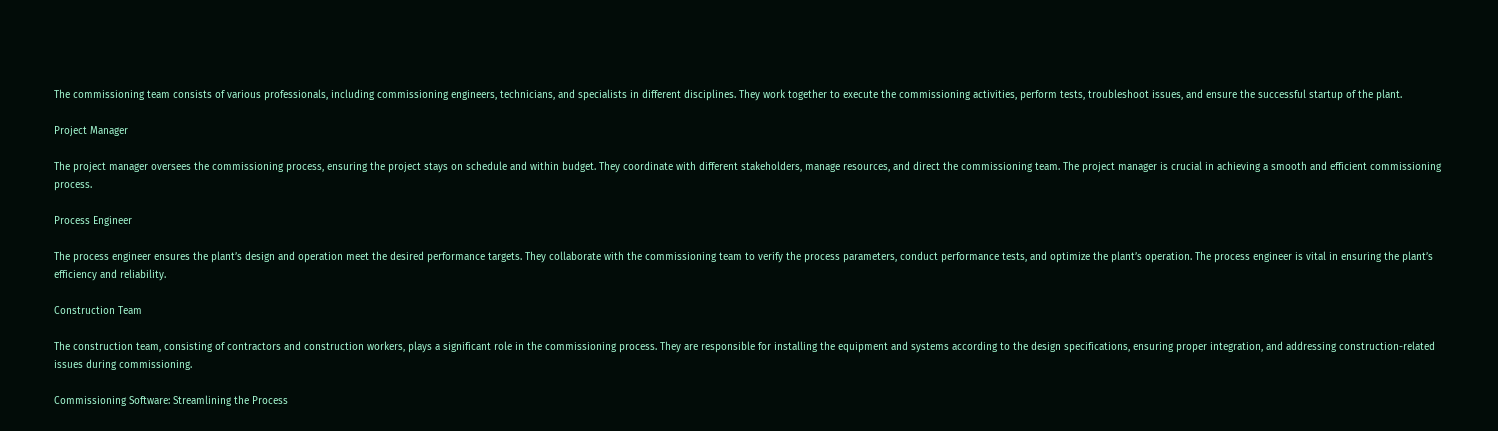The commissioning team consists of various professionals, including commissioning engineers, technicians, and specialists in different disciplines. They work together to execute the commissioning activities, perform tests, troubleshoot issues, and ensure the successful startup of the plant.

Project Manager

The project manager oversees the commissioning process, ensuring the project stays on schedule and within budget. They coordinate with different stakeholders, manage resources, and direct the commissioning team. The project manager is crucial in achieving a smooth and efficient commissioning process.

Process Engineer

The process engineer ensures the plant’s design and operation meet the desired performance targets. They collaborate with the commissioning team to verify the process parameters, conduct performance tests, and optimize the plant’s operation. The process engineer is vital in ensuring the plant’s efficiency and reliability.

Construction Team

The construction team, consisting of contractors and construction workers, plays a significant role in the commissioning process. They are responsible for installing the equipment and systems according to the design specifications, ensuring proper integration, and addressing construction-related issues during commissioning.

Commissioning Software: Streamlining the Process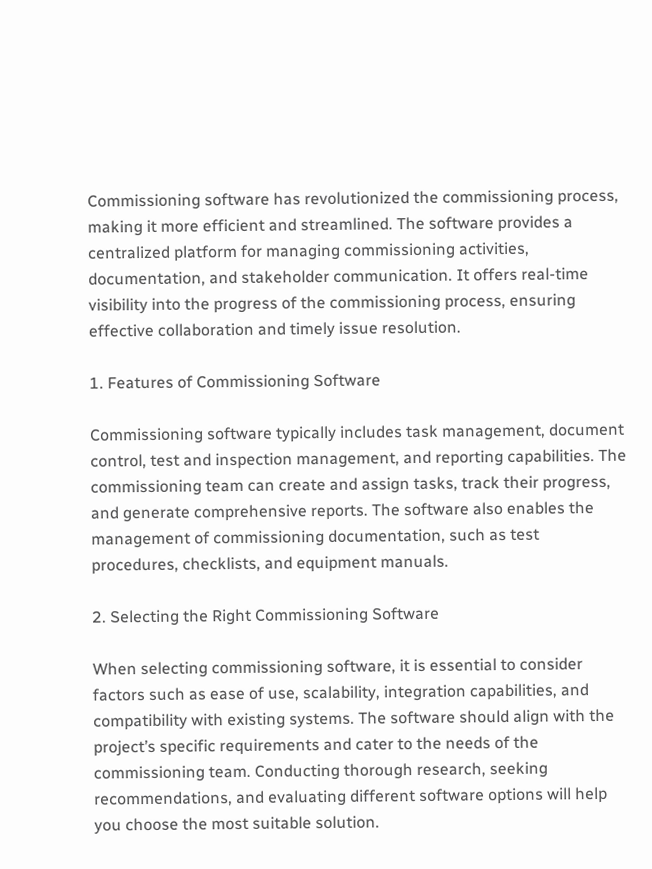Commissioning software has revolutionized the commissioning process, making it more efficient and streamlined. The software provides a centralized platform for managing commissioning activities, documentation, and stakeholder communication. It offers real-time visibility into the progress of the commissioning process, ensuring effective collaboration and timely issue resolution.

1. Features of Commissioning Software

Commissioning software typically includes task management, document control, test and inspection management, and reporting capabilities. The commissioning team can create and assign tasks, track their progress, and generate comprehensive reports. The software also enables the management of commissioning documentation, such as test procedures, checklists, and equipment manuals.

2. Selecting the Right Commissioning Software

When selecting commissioning software, it is essential to consider factors such as ease of use, scalability, integration capabilities, and compatibility with existing systems. The software should align with the project’s specific requirements and cater to the needs of the commissioning team. Conducting thorough research, seeking recommendations, and evaluating different software options will help you choose the most suitable solution.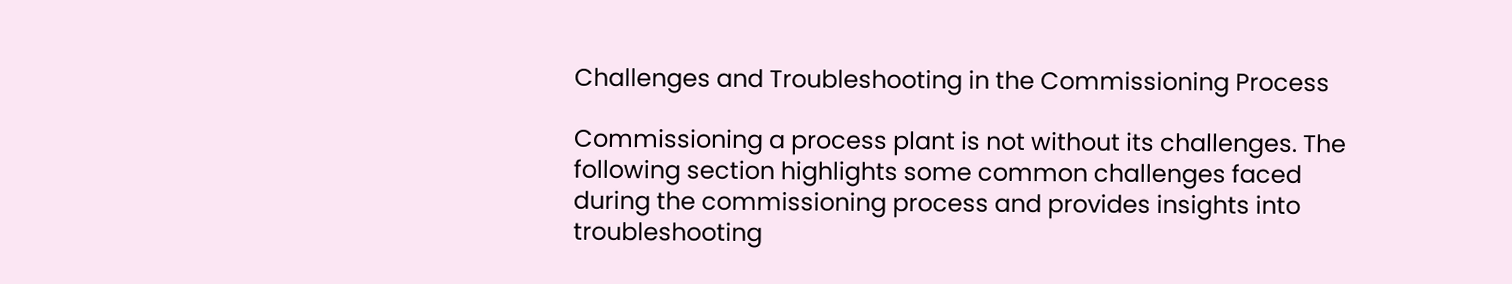Challenges and Troubleshooting in the Commissioning Process

Commissioning a process plant is not without its challenges. The following section highlights some common challenges faced during the commissioning process and provides insights into troubleshooting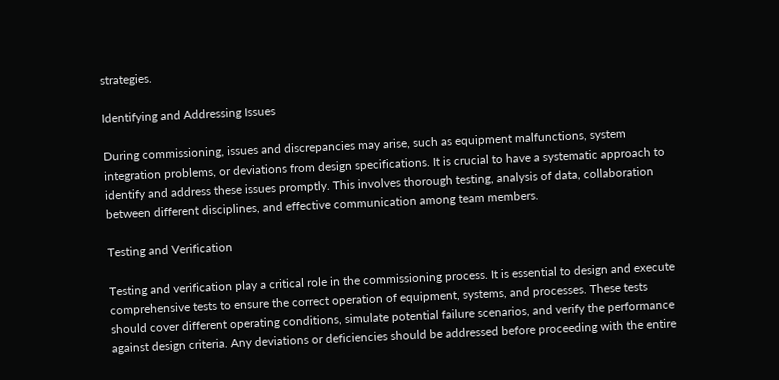strategies.

Identifying and Addressing Issues

During commissioning, issues and discrepancies may arise, such as equipment malfunctions, system integration problems, or deviations from design specifications. It is crucial to have a systematic approach to identify and address these issues promptly. This involves thorough testing, analysis of data, collaboration between different disciplines, and effective communication among team members.

Testing and Verification

Testing and verification play a critical role in the commissioning process. It is essential to design and execute comprehensive tests to ensure the correct operation of equipment, systems, and processes. These tests should cover different operating conditions, simulate potential failure scenarios, and verify the performance against design criteria. Any deviations or deficiencies should be addressed before proceeding with the entire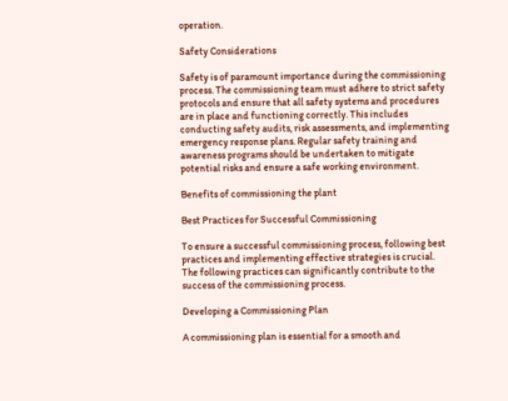operation.

Safety Considerations

Safety is of paramount importance during the commissioning process. The commissioning team must adhere to strict safety protocols and ensure that all safety systems and procedures are in place and functioning correctly. This includes conducting safety audits, risk assessments, and implementing emergency response plans. Regular safety training and awareness programs should be undertaken to mitigate potential risks and ensure a safe working environment.

Benefits of commissioning the plant

Best Practices for Successful Commissioning

To ensure a successful commissioning process, following best practices and implementing effective strategies is crucial. The following practices can significantly contribute to the success of the commissioning process.

Developing a Commissioning Plan

A commissioning plan is essential for a smooth and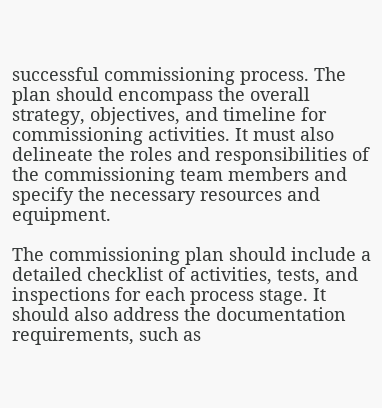successful commissioning process. The plan should encompass the overall strategy, objectives, and timeline for commissioning activities. It must also delineate the roles and responsibilities of the commissioning team members and specify the necessary resources and equipment.

The commissioning plan should include a detailed checklist of activities, tests, and inspections for each process stage. It should also address the documentation requirements, such as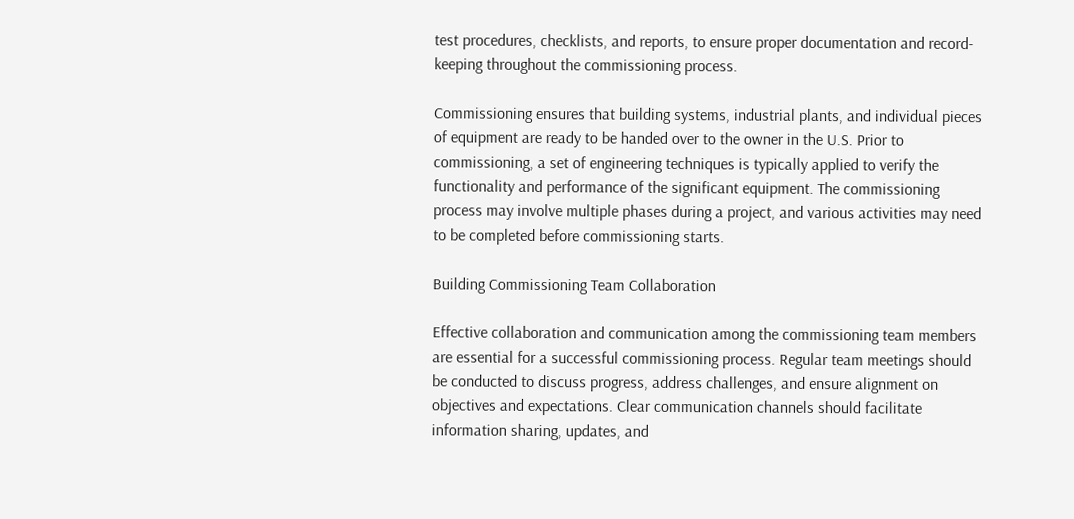test procedures, checklists, and reports, to ensure proper documentation and record-keeping throughout the commissioning process.

Commissioning ensures that building systems, industrial plants, and individual pieces of equipment are ready to be handed over to the owner in the U.S. Prior to commissioning, a set of engineering techniques is typically applied to verify the functionality and performance of the significant equipment. The commissioning process may involve multiple phases during a project, and various activities may need to be completed before commissioning starts.

Building Commissioning Team Collaboration

Effective collaboration and communication among the commissioning team members are essential for a successful commissioning process. Regular team meetings should be conducted to discuss progress, address challenges, and ensure alignment on objectives and expectations. Clear communication channels should facilitate information sharing, updates, and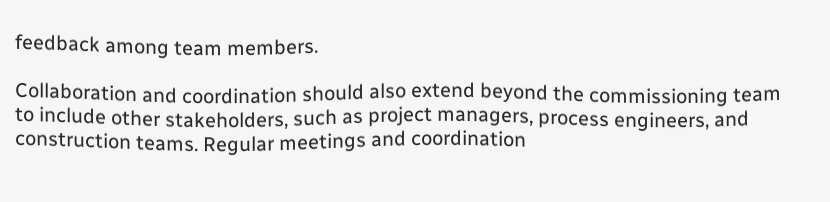feedback among team members.

Collaboration and coordination should also extend beyond the commissioning team to include other stakeholders, such as project managers, process engineers, and construction teams. Regular meetings and coordination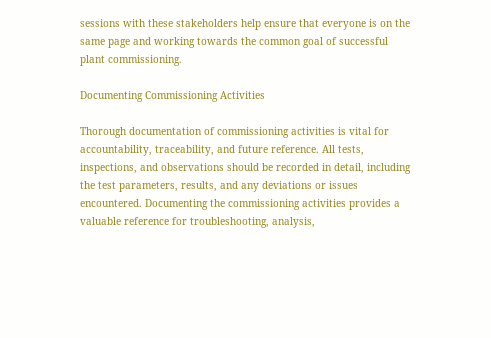sessions with these stakeholders help ensure that everyone is on the same page and working towards the common goal of successful plant commissioning.

Documenting Commissioning Activities

Thorough documentation of commissioning activities is vital for accountability, traceability, and future reference. All tests, inspections, and observations should be recorded in detail, including the test parameters, results, and any deviations or issues encountered. Documenting the commissioning activities provides a valuable reference for troubleshooting, analysis,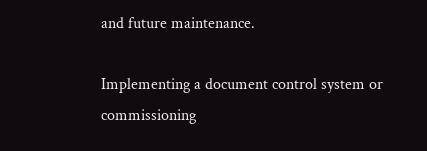and future maintenance.

Implementing a document control system or commissioning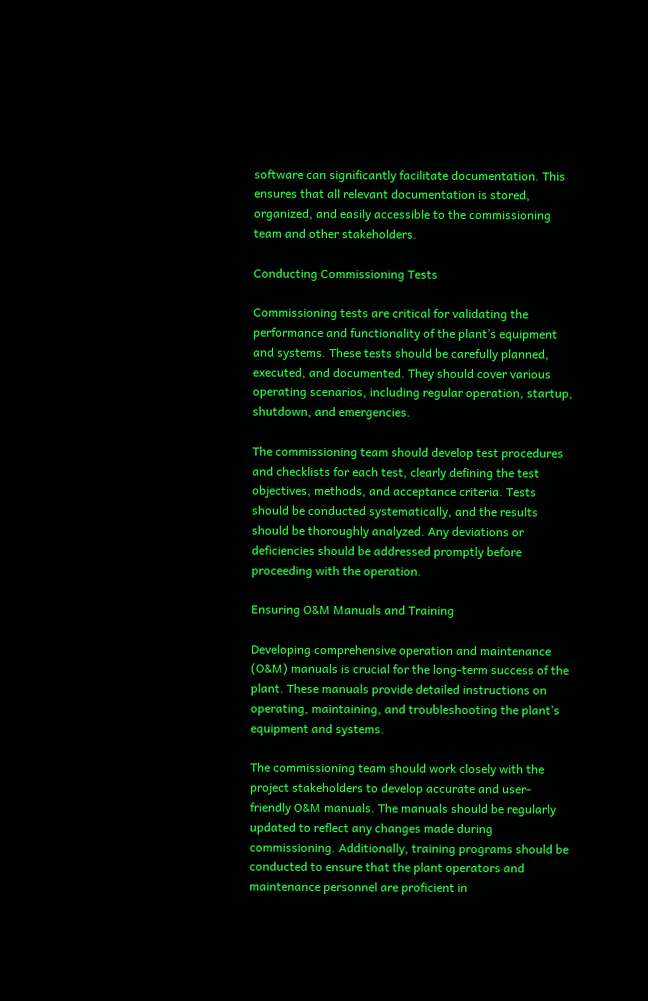software can significantly facilitate documentation. This ensures that all relevant documentation is stored, organized, and easily accessible to the commissioning team and other stakeholders.

Conducting Commissioning Tests

Commissioning tests are critical for validating the performance and functionality of the plant’s equipment and systems. These tests should be carefully planned, executed, and documented. They should cover various operating scenarios, including regular operation, startup, shutdown, and emergencies.

The commissioning team should develop test procedures and checklists for each test, clearly defining the test objectives, methods, and acceptance criteria. Tests should be conducted systematically, and the results should be thoroughly analyzed. Any deviations or deficiencies should be addressed promptly before proceeding with the operation.

Ensuring O&M Manuals and Training

Developing comprehensive operation and maintenance (O&M) manuals is crucial for the long-term success of the plant. These manuals provide detailed instructions on operating, maintaining, and troubleshooting the plant’s equipment and systems.

The commissioning team should work closely with the project stakeholders to develop accurate and user-friendly O&M manuals. The manuals should be regularly updated to reflect any changes made during commissioning. Additionally, training programs should be conducted to ensure that the plant operators and maintenance personnel are proficient in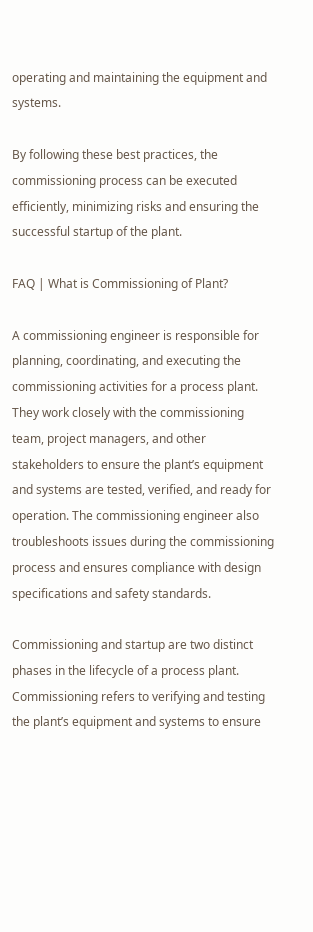operating and maintaining the equipment and systems.

By following these best practices, the commissioning process can be executed efficiently, minimizing risks and ensuring the successful startup of the plant.

FAQ | What is Commissioning of Plant?

A commissioning engineer is responsible for planning, coordinating, and executing the commissioning activities for a process plant. They work closely with the commissioning team, project managers, and other stakeholders to ensure the plant’s equipment and systems are tested, verified, and ready for operation. The commissioning engineer also troubleshoots issues during the commissioning process and ensures compliance with design specifications and safety standards.

Commissioning and startup are two distinct phases in the lifecycle of a process plant. Commissioning refers to verifying and testing the plant’s equipment and systems to ensure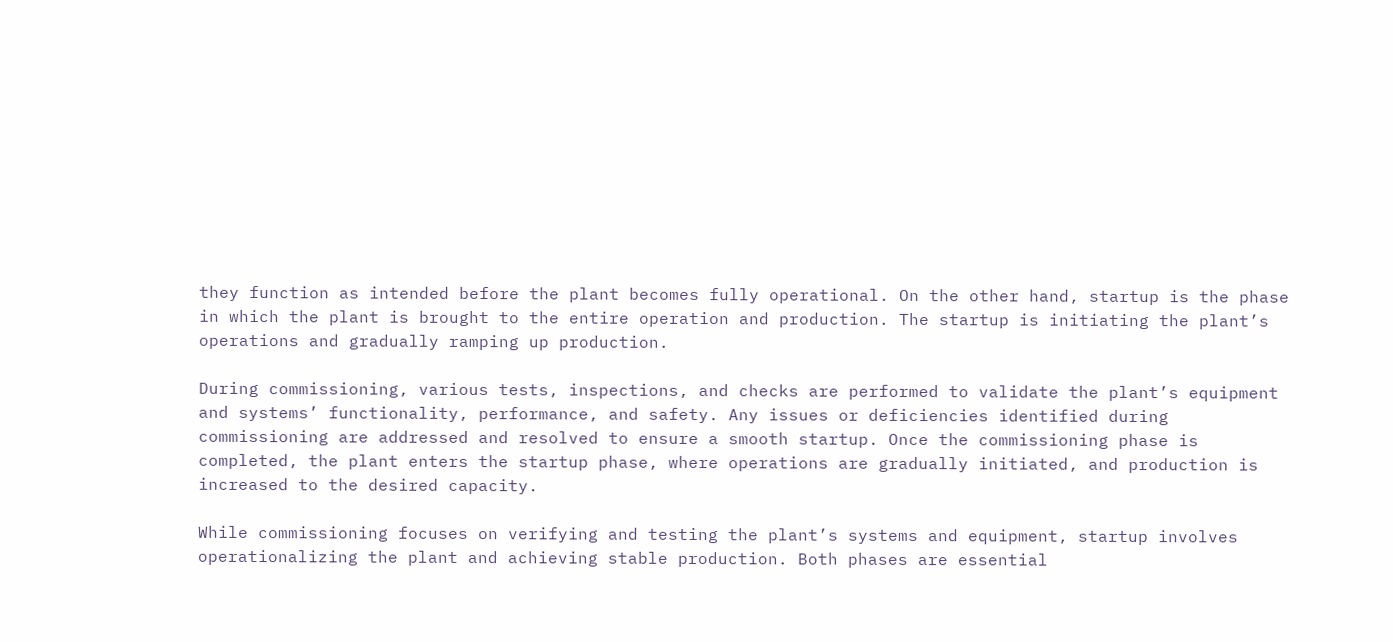they function as intended before the plant becomes fully operational. On the other hand, startup is the phase in which the plant is brought to the entire operation and production. The startup is initiating the plant’s operations and gradually ramping up production.

During commissioning, various tests, inspections, and checks are performed to validate the plant’s equipment and systems’ functionality, performance, and safety. Any issues or deficiencies identified during commissioning are addressed and resolved to ensure a smooth startup. Once the commissioning phase is completed, the plant enters the startup phase, where operations are gradually initiated, and production is increased to the desired capacity.

While commissioning focuses on verifying and testing the plant’s systems and equipment, startup involves operationalizing the plant and achieving stable production. Both phases are essential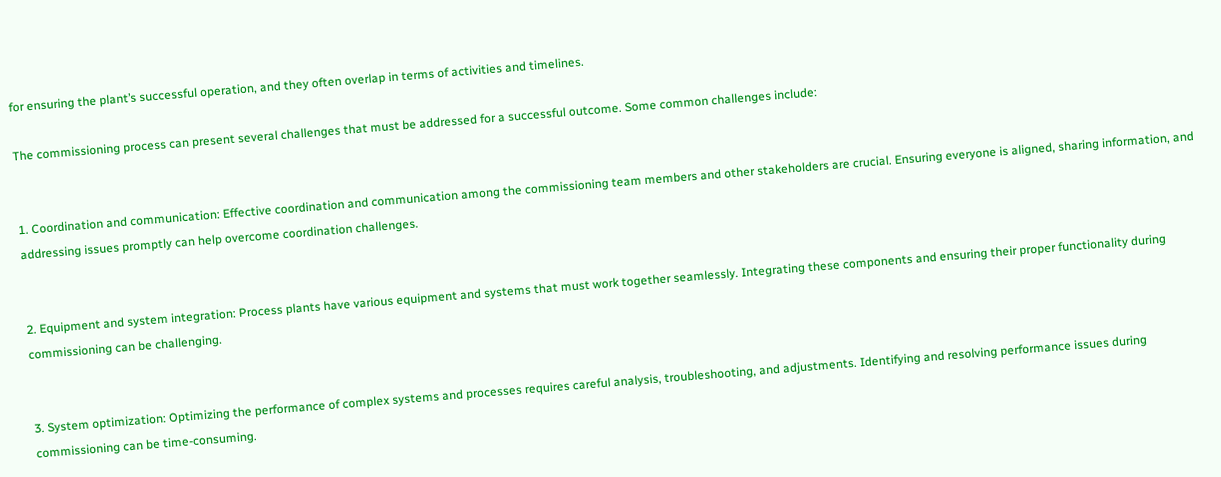for ensuring the plant’s successful operation, and they often overlap in terms of activities and timelines.

The commissioning process can present several challenges that must be addressed for a successful outcome. Some common challenges include:


1. Coordination and communication: Effective coordination and communication among the commissioning team members and other stakeholders are crucial. Ensuring everyone is aligned, sharing information, and addressing issues promptly can help overcome coordination challenges.


2. Equipment and system integration: Process plants have various equipment and systems that must work together seamlessly. Integrating these components and ensuring their proper functionality during commissioning can be challenging.


3. System optimization: Optimizing the performance of complex systems and processes requires careful analysis, troubleshooting, and adjustments. Identifying and resolving performance issues during commissioning can be time-consuming.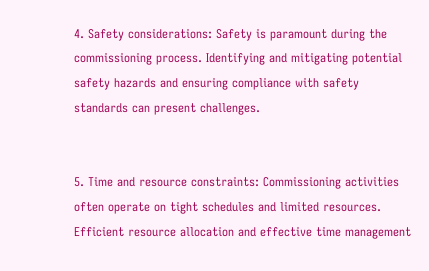4. Safety considerations: Safety is paramount during the commissioning process. Identifying and mitigating potential safety hazards and ensuring compliance with safety standards can present challenges.


5. Time and resource constraints: Commissioning activities often operate on tight schedules and limited resources. Efficient resource allocation and effective time management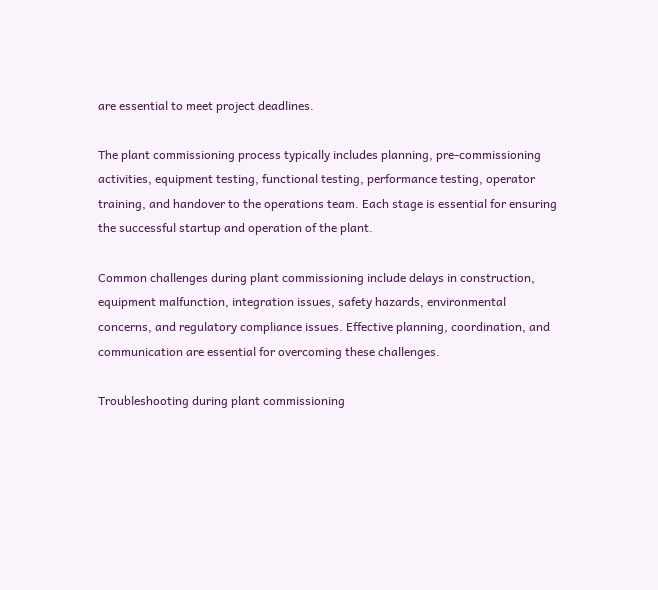are essential to meet project deadlines.

The plant commissioning process typically includes planning, pre-commissioning activities, equipment testing, functional testing, performance testing, operator training, and handover to the operations team. Each stage is essential for ensuring the successful startup and operation of the plant.

Common challenges during plant commissioning include delays in construction, equipment malfunction, integration issues, safety hazards, environmental concerns, and regulatory compliance issues. Effective planning, coordination, and communication are essential for overcoming these challenges.

Troubleshooting during plant commissioning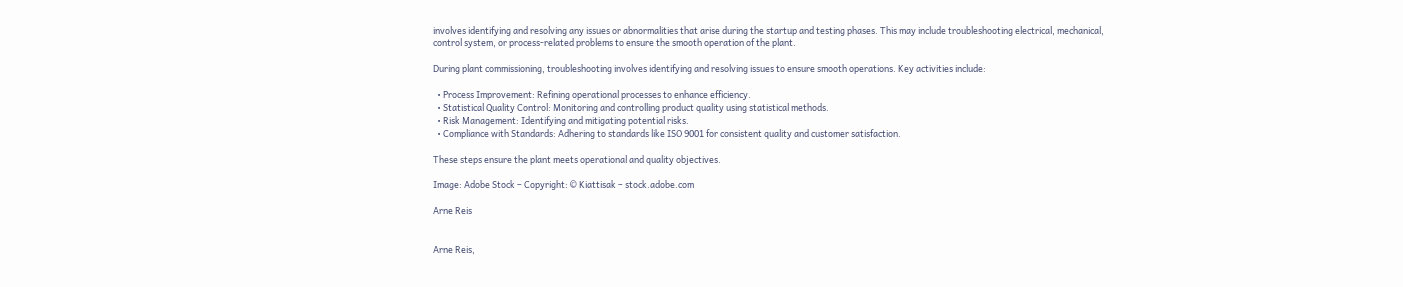involves identifying and resolving any issues or abnormalities that arise during the startup and testing phases. This may include troubleshooting electrical, mechanical, control system, or process-related problems to ensure the smooth operation of the plant.

During plant commissioning, troubleshooting involves identifying and resolving issues to ensure smooth operations. Key activities include:

  • Process Improvement: Refining operational processes to enhance efficiency.
  • Statistical Quality Control: Monitoring and controlling product quality using statistical methods.
  • Risk Management: Identifying and mitigating potential risks.
  • Compliance with Standards: Adhering to standards like ISO 9001 for consistent quality and customer satisfaction.

These steps ensure the plant meets operational and quality objectives.

Image: Adobe Stock – Copyright: © Kiattisak – stock.adobe.com

Arne Reis


Arne Reis,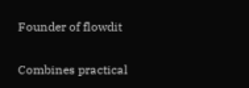Founder of flowdit

Combines practical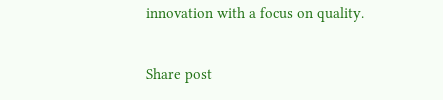innovation with a focus on quality.

Share post